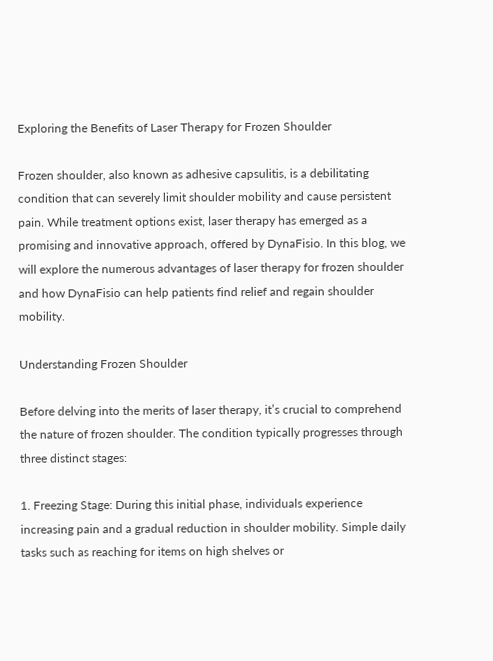Exploring the Benefits of Laser Therapy for Frozen Shoulder

Frozen shoulder, also known as adhesive capsulitis, is a debilitating condition that can severely limit shoulder mobility and cause persistent pain. While treatment options exist, laser therapy has emerged as a promising and innovative approach, offered by DynaFisio. In this blog, we will explore the numerous advantages of laser therapy for frozen shoulder and how DynaFisio can help patients find relief and regain shoulder mobility.

Understanding Frozen Shoulder

Before delving into the merits of laser therapy, it’s crucial to comprehend the nature of frozen shoulder. The condition typically progresses through three distinct stages:

1. Freezing Stage: During this initial phase, individuals experience increasing pain and a gradual reduction in shoulder mobility. Simple daily tasks such as reaching for items on high shelves or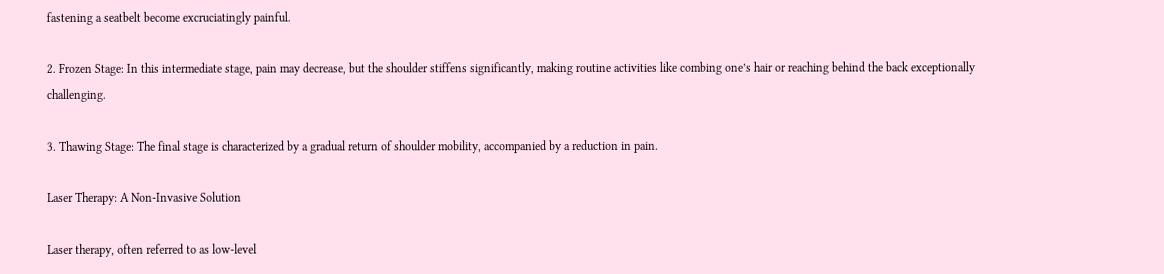fastening a seatbelt become excruciatingly painful.

2. Frozen Stage: In this intermediate stage, pain may decrease, but the shoulder stiffens significantly, making routine activities like combing one’s hair or reaching behind the back exceptionally challenging.

3. Thawing Stage: The final stage is characterized by a gradual return of shoulder mobility, accompanied by a reduction in pain.

Laser Therapy: A Non-Invasive Solution

Laser therapy, often referred to as low-level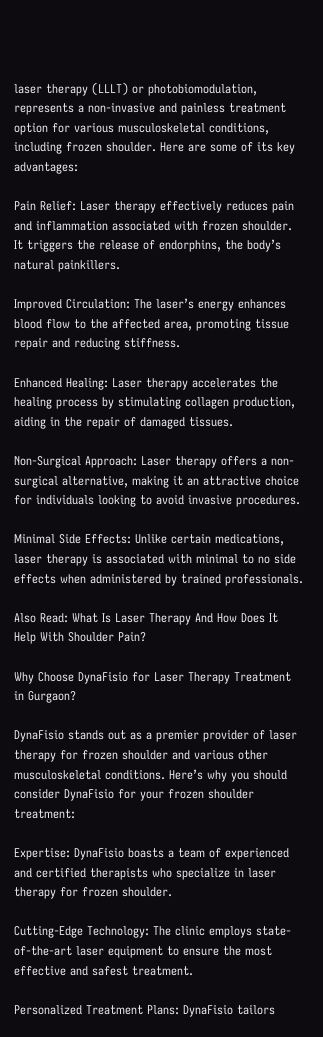laser therapy (LLLT) or photobiomodulation, represents a non-invasive and painless treatment option for various musculoskeletal conditions, including frozen shoulder. Here are some of its key advantages:

Pain Relief: Laser therapy effectively reduces pain and inflammation associated with frozen shoulder. It triggers the release of endorphins, the body’s natural painkillers.

Improved Circulation: The laser’s energy enhances blood flow to the affected area, promoting tissue repair and reducing stiffness.

Enhanced Healing: Laser therapy accelerates the healing process by stimulating collagen production, aiding in the repair of damaged tissues.

Non-Surgical Approach: Laser therapy offers a non-surgical alternative, making it an attractive choice for individuals looking to avoid invasive procedures.

Minimal Side Effects: Unlike certain medications, laser therapy is associated with minimal to no side effects when administered by trained professionals.

Also Read: What Is Laser Therapy And How Does It Help With Shoulder Pain?

Why Choose DynaFisio for Laser Therapy Treatment in Gurgaon?

DynaFisio stands out as a premier provider of laser therapy for frozen shoulder and various other musculoskeletal conditions. Here’s why you should consider DynaFisio for your frozen shoulder treatment:

Expertise: DynaFisio boasts a team of experienced and certified therapists who specialize in laser therapy for frozen shoulder.

Cutting-Edge Technology: The clinic employs state-of-the-art laser equipment to ensure the most effective and safest treatment.

Personalized Treatment Plans: DynaFisio tailors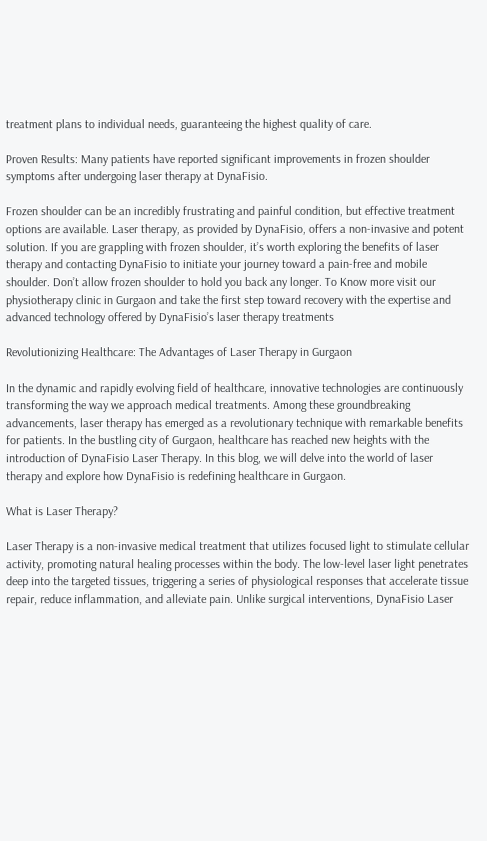treatment plans to individual needs, guaranteeing the highest quality of care.

Proven Results: Many patients have reported significant improvements in frozen shoulder symptoms after undergoing laser therapy at DynaFisio.

Frozen shoulder can be an incredibly frustrating and painful condition, but effective treatment options are available. Laser therapy, as provided by DynaFisio, offers a non-invasive and potent solution. If you are grappling with frozen shoulder, it’s worth exploring the benefits of laser therapy and contacting DynaFisio to initiate your journey toward a pain-free and mobile shoulder. Don’t allow frozen shoulder to hold you back any longer. To Know more visit our physiotherapy clinic in Gurgaon and take the first step toward recovery with the expertise and advanced technology offered by DynaFisio’s laser therapy treatments

Revolutionizing Healthcare: The Advantages of Laser Therapy in Gurgaon

In the dynamic and rapidly evolving field of healthcare, innovative technologies are continuously transforming the way we approach medical treatments. Among these groundbreaking advancements, laser therapy has emerged as a revolutionary technique with remarkable benefits for patients. In the bustling city of Gurgaon, healthcare has reached new heights with the introduction of DynaFisio Laser Therapy. In this blog, we will delve into the world of laser therapy and explore how DynaFisio is redefining healthcare in Gurgaon.

What is Laser Therapy?

Laser Therapy is a non-invasive medical treatment that utilizes focused light to stimulate cellular activity, promoting natural healing processes within the body. The low-level laser light penetrates deep into the targeted tissues, triggering a series of physiological responses that accelerate tissue repair, reduce inflammation, and alleviate pain. Unlike surgical interventions, DynaFisio Laser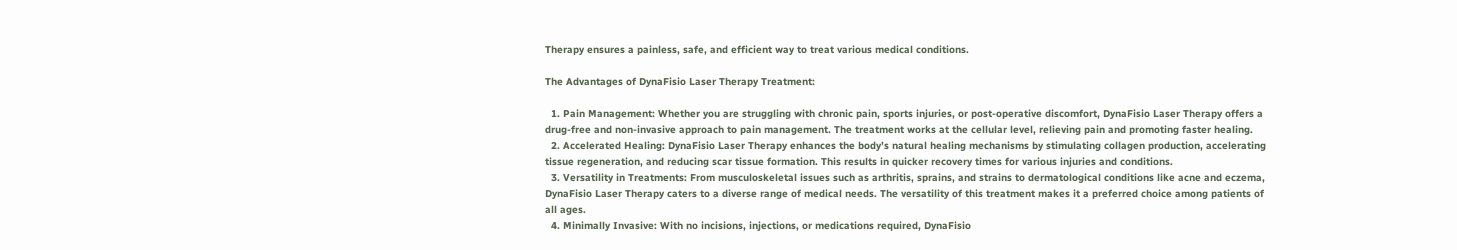Therapy ensures a painless, safe, and efficient way to treat various medical conditions.

The Advantages of DynaFisio Laser Therapy Treatment:

  1. Pain Management: Whether you are struggling with chronic pain, sports injuries, or post-operative discomfort, DynaFisio Laser Therapy offers a drug-free and non-invasive approach to pain management. The treatment works at the cellular level, relieving pain and promoting faster healing.
  2. Accelerated Healing: DynaFisio Laser Therapy enhances the body’s natural healing mechanisms by stimulating collagen production, accelerating tissue regeneration, and reducing scar tissue formation. This results in quicker recovery times for various injuries and conditions.
  3. Versatility in Treatments: From musculoskeletal issues such as arthritis, sprains, and strains to dermatological conditions like acne and eczema, DynaFisio Laser Therapy caters to a diverse range of medical needs. The versatility of this treatment makes it a preferred choice among patients of all ages.
  4. Minimally Invasive: With no incisions, injections, or medications required, DynaFisio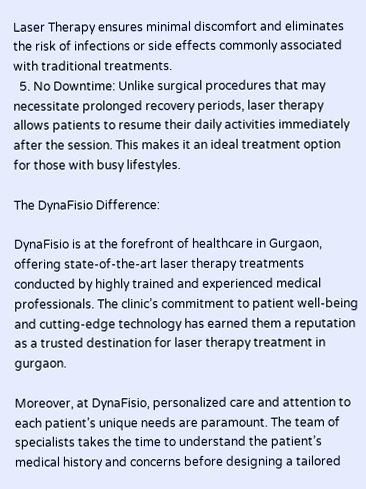Laser Therapy ensures minimal discomfort and eliminates the risk of infections or side effects commonly associated with traditional treatments.
  5. No Downtime: Unlike surgical procedures that may necessitate prolonged recovery periods, laser therapy allows patients to resume their daily activities immediately after the session. This makes it an ideal treatment option for those with busy lifestyles.

The DynaFisio Difference:

DynaFisio is at the forefront of healthcare in Gurgaon, offering state-of-the-art laser therapy treatments conducted by highly trained and experienced medical professionals. The clinic’s commitment to patient well-being and cutting-edge technology has earned them a reputation as a trusted destination for laser therapy treatment in gurgaon.

Moreover, at DynaFisio, personalized care and attention to each patient’s unique needs are paramount. The team of specialists takes the time to understand the patient’s medical history and concerns before designing a tailored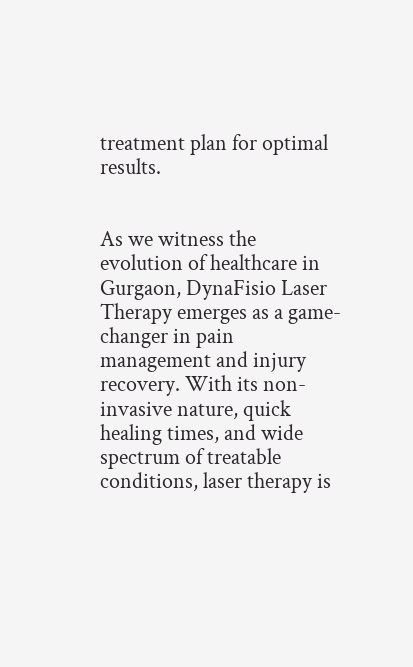treatment plan for optimal results.


As we witness the evolution of healthcare in Gurgaon, DynaFisio Laser Therapy emerges as a game-changer in pain management and injury recovery. With its non-invasive nature, quick healing times, and wide spectrum of treatable conditions, laser therapy is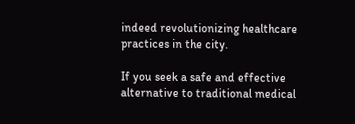indeed revolutionizing healthcare practices in the city.

If you seek a safe and effective alternative to traditional medical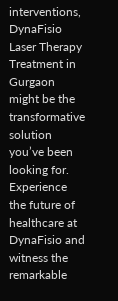interventions, DynaFisio Laser Therapy Treatment in Gurgaon might be the transformative solution you’ve been looking for. Experience the future of healthcare at DynaFisio and witness the remarkable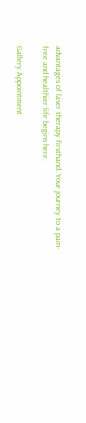advantages of laser therapy firsthand. Your journey to a pain-free and healthier life begins here.

Gallery Appointment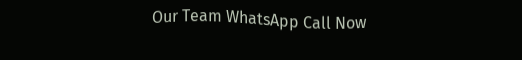Our Team WhatsApp Call Now